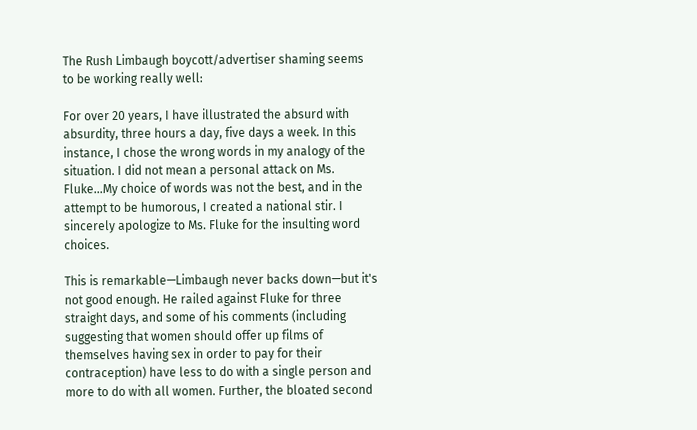The Rush Limbaugh boycott/advertiser shaming seems to be working really well:

For over 20 years, I have illustrated the absurd with absurdity, three hours a day, five days a week. In this instance, I chose the wrong words in my analogy of the situation. I did not mean a personal attack on Ms. Fluke...My choice of words was not the best, and in the attempt to be humorous, I created a national stir. I sincerely apologize to Ms. Fluke for the insulting word choices.

This is remarkable—Limbaugh never backs down—but it's not good enough. He railed against Fluke for three straight days, and some of his comments (including suggesting that women should offer up films of themselves having sex in order to pay for their contraception) have less to do with a single person and more to do with all women. Further, the bloated second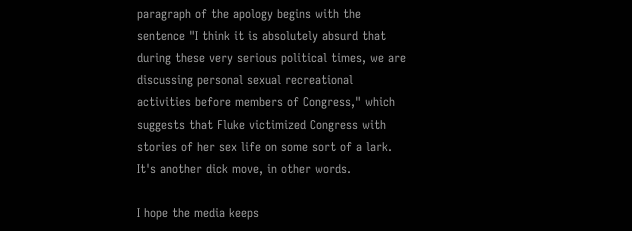paragraph of the apology begins with the sentence "I think it is absolutely absurd that during these very serious political times, we are discussing personal sexual recreational activities before members of Congress," which suggests that Fluke victimized Congress with stories of her sex life on some sort of a lark. It's another dick move, in other words.

I hope the media keeps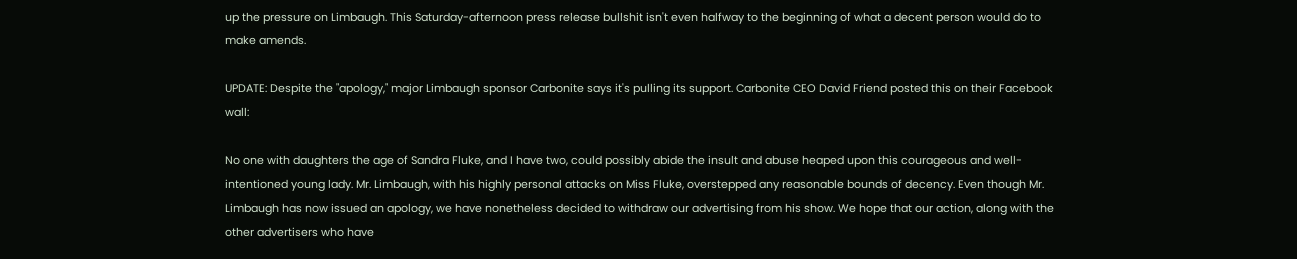up the pressure on Limbaugh. This Saturday-afternoon press release bullshit isn't even halfway to the beginning of what a decent person would do to make amends.

UPDATE: Despite the "apology," major Limbaugh sponsor Carbonite says it's pulling its support. Carbonite CEO David Friend posted this on their Facebook wall:

No one with daughters the age of Sandra Fluke, and I have two, could possibly abide the insult and abuse heaped upon this courageous and well-intentioned young lady. Mr. Limbaugh, with his highly personal attacks on Miss Fluke, overstepped any reasonable bounds of decency. Even though Mr. Limbaugh has now issued an apology, we have nonetheless decided to withdraw our advertising from his show. We hope that our action, along with the other advertisers who have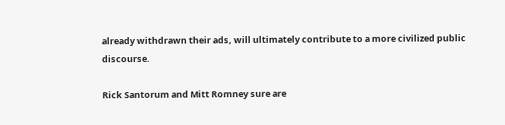already withdrawn their ads, will ultimately contribute to a more civilized public discourse.

Rick Santorum and Mitt Romney sure are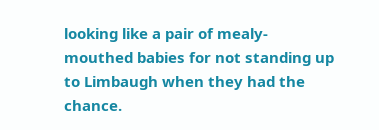looking like a pair of mealy-mouthed babies for not standing up to Limbaugh when they had the chance.